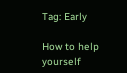Tag: Early

How to help yourself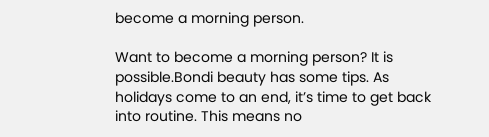become a morning person.

Want to become a morning person? It is possible.Bondi beauty has some tips. As holidays come to an end, it’s time to get back into routine. This means no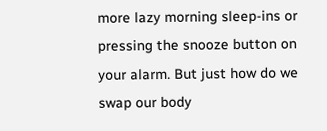more lazy morning sleep-ins or pressing the snooze button on your alarm. But just how do we swap our body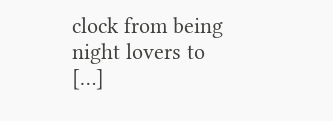clock from being night lovers to […]